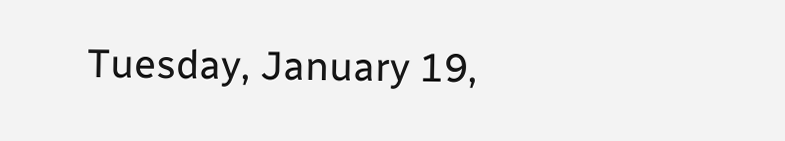Tuesday, January 19,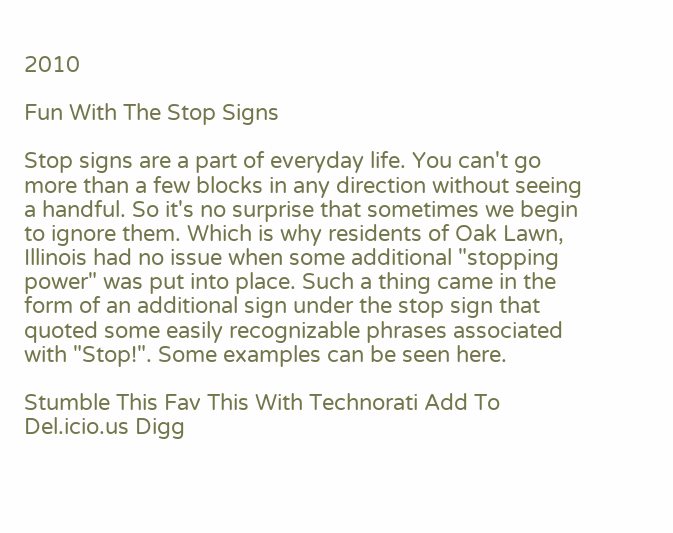2010

Fun With The Stop Signs

Stop signs are a part of everyday life. You can't go more than a few blocks in any direction without seeing a handful. So it's no surprise that sometimes we begin to ignore them. Which is why residents of Oak Lawn, Illinois had no issue when some additional "stopping power" was put into place. Such a thing came in the form of an additional sign under the stop sign that quoted some easily recognizable phrases associated with "Stop!". Some examples can be seen here.

Stumble This Fav This With Technorati Add To Del.icio.us Digg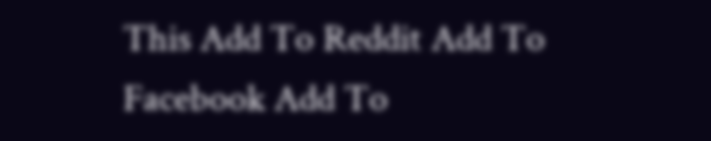This Add To Reddit Add To Facebook Add To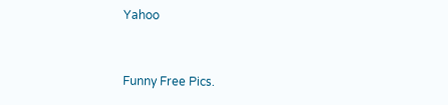Yahoo


Funny Free Pics.